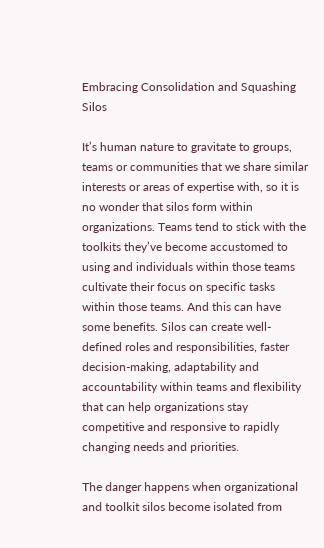Embracing Consolidation and Squashing Silos

It’s human nature to gravitate to groups, teams or communities that we share similar interests or areas of expertise with, so it is no wonder that silos form within organizations. Teams tend to stick with the toolkits they’ve become accustomed to using and individuals within those teams cultivate their focus on specific tasks within those teams. And this can have some benefits. Silos can create well-defined roles and responsibilities, faster decision-making, adaptability and accountability within teams and flexibility that can help organizations stay competitive and responsive to rapidly changing needs and priorities.

The danger happens when organizational and toolkit silos become isolated from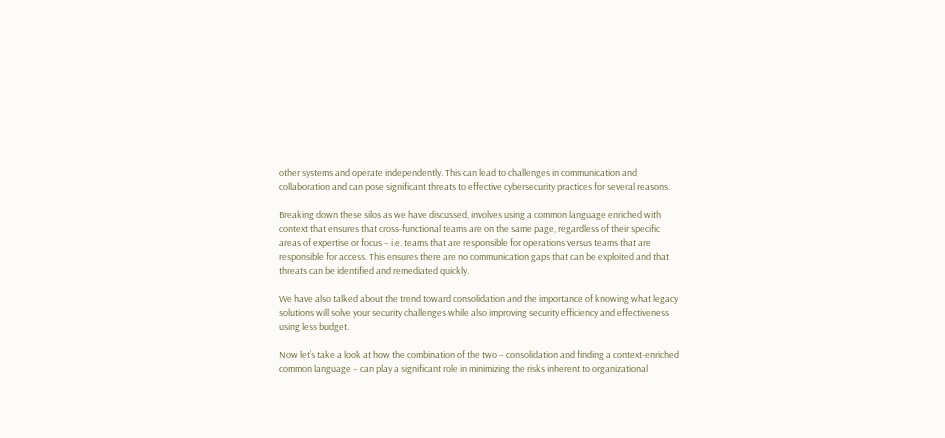other systems and operate independently. This can lead to challenges in communication and collaboration and can pose significant threats to effective cybersecurity practices for several reasons.

Breaking down these silos as we have discussed, involves using a common language enriched with context that ensures that cross-functional teams are on the same page, regardless of their specific areas of expertise or focus – i.e. teams that are responsible for operations versus teams that are responsible for access. This ensures there are no communication gaps that can be exploited and that threats can be identified and remediated quickly.

We have also talked about the trend toward consolidation and the importance of knowing what legacy solutions will solve your security challenges while also improving security efficiency and effectiveness using less budget.

Now let’s take a look at how the combination of the two – consolidation and finding a context-enriched common language – can play a significant role in minimizing the risks inherent to organizational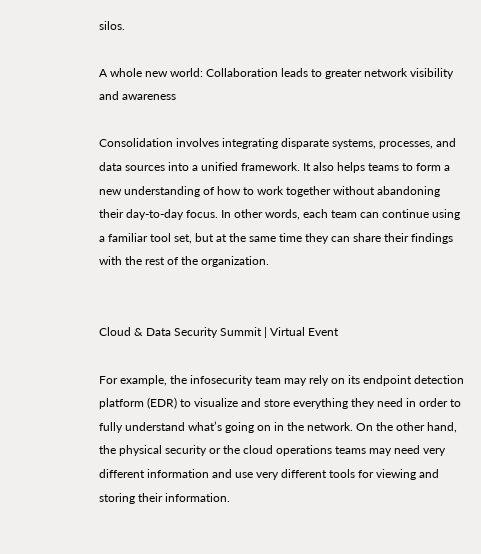silos.

A whole new world: Collaboration leads to greater network visibility and awareness

Consolidation involves integrating disparate systems, processes, and data sources into a unified framework. It also helps teams to form a new understanding of how to work together without abandoning their day-to-day focus. In other words, each team can continue using a familiar tool set, but at the same time they can share their findings with the rest of the organization.


Cloud & Data Security Summit | Virtual Event

For example, the infosecurity team may rely on its endpoint detection platform (EDR) to visualize and store everything they need in order to fully understand what’s going on in the network. On the other hand, the physical security or the cloud operations teams may need very different information and use very different tools for viewing and storing their information.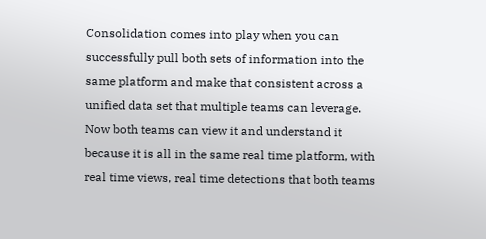Consolidation comes into play when you can successfully pull both sets of information into the same platform and make that consistent across a unified data set that multiple teams can leverage. Now both teams can view it and understand it because it is all in the same real time platform, with real time views, real time detections that both teams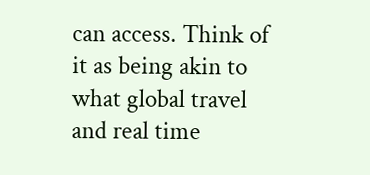can access. Think of it as being akin to what global travel and real time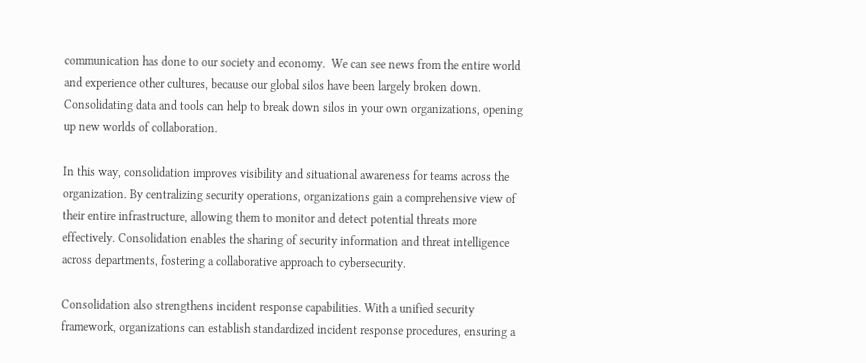communication has done to our society and economy.  We can see news from the entire world and experience other cultures, because our global silos have been largely broken down. Consolidating data and tools can help to break down silos in your own organizations, opening up new worlds of collaboration.

In this way, consolidation improves visibility and situational awareness for teams across the organization. By centralizing security operations, organizations gain a comprehensive view of their entire infrastructure, allowing them to monitor and detect potential threats more effectively. Consolidation enables the sharing of security information and threat intelligence across departments, fostering a collaborative approach to cybersecurity.

Consolidation also strengthens incident response capabilities. With a unified security framework, organizations can establish standardized incident response procedures, ensuring a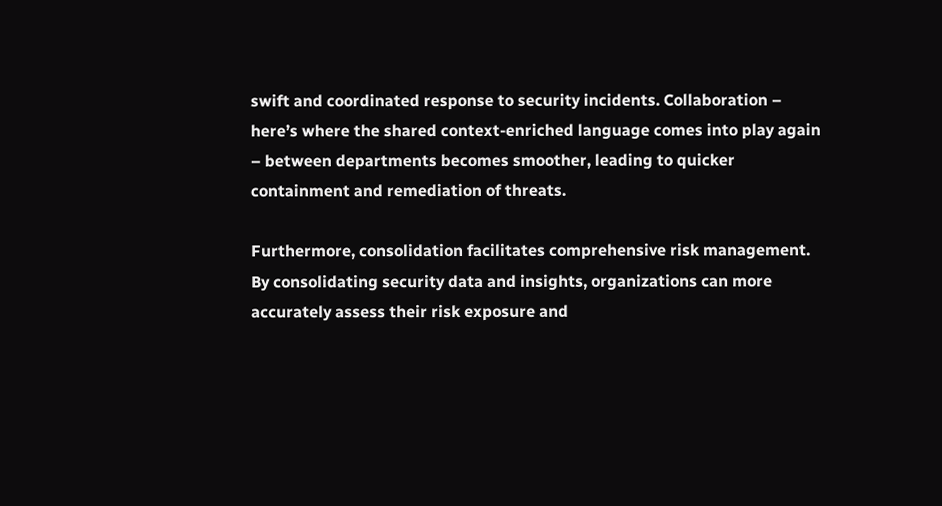swift and coordinated response to security incidents. Collaboration – here’s where the shared context-enriched language comes into play again – between departments becomes smoother, leading to quicker containment and remediation of threats.

Furthermore, consolidation facilitates comprehensive risk management. By consolidating security data and insights, organizations can more accurately assess their risk exposure and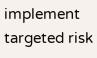implement targeted risk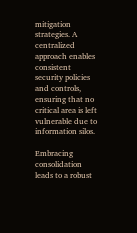mitigation strategies. A centralized approach enables consistent security policies and controls, ensuring that no critical area is left vulnerable due to information silos.

Embracing consolidation leads to a robust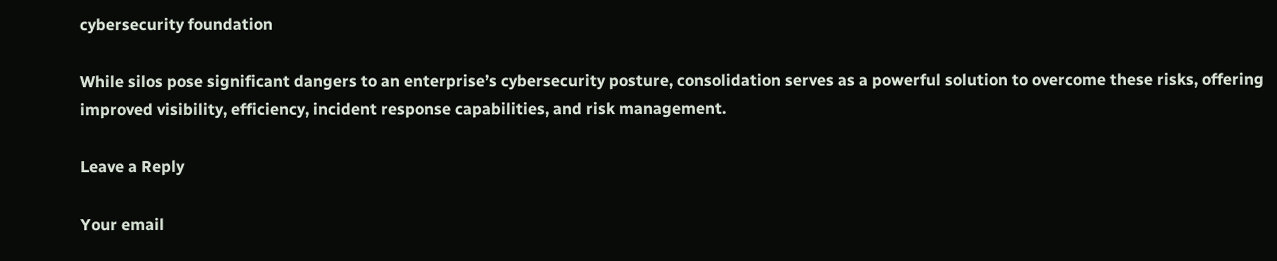cybersecurity foundation

While silos pose significant dangers to an enterprise’s cybersecurity posture, consolidation serves as a powerful solution to overcome these risks, offering improved visibility, efficiency, incident response capabilities, and risk management.

Leave a Reply

Your email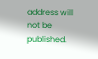address will not be published.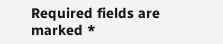Required fields are marked *